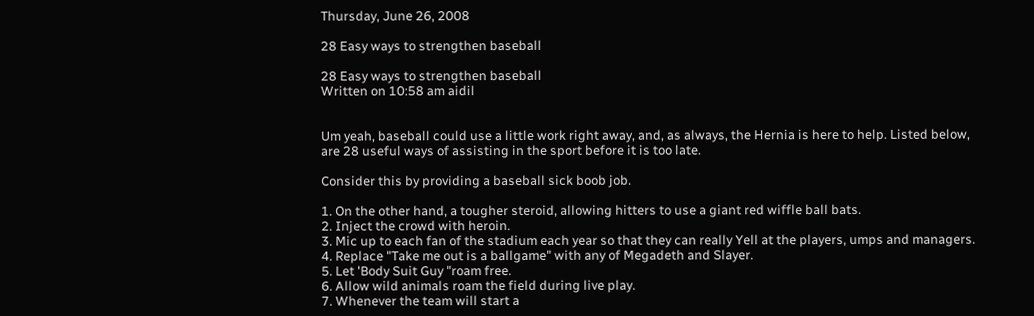Thursday, June 26, 2008

28 Easy ways to strengthen baseball

28 Easy ways to strengthen baseball
Written on 10:58 am aidil


Um yeah, baseball could use a little work right away, and, as always, the Hernia is here to help. Listed below, are 28 useful ways of assisting in the sport before it is too late.

Consider this by providing a baseball sick boob job.

1. On the other hand, a tougher steroid, allowing hitters to use a giant red wiffle ball bats.
2. Inject the crowd with heroin.
3. Mic up to each fan of the stadium each year so that they can really Yell at the players, umps and managers.
4. Replace "Take me out is a ballgame" with any of Megadeth and Slayer.
5. Let 'Body Suit Guy "roam free.
6. Allow wild animals roam the field during live play.
7. Whenever the team will start a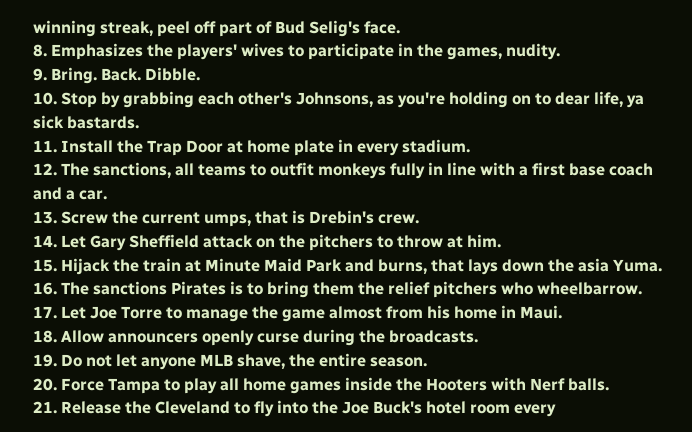winning streak, peel off part of Bud Selig's face.
8. Emphasizes the players' wives to participate in the games, nudity.
9. Bring. Back. Dibble.
10. Stop by grabbing each other's Johnsons, as you're holding on to dear life, ya sick bastards.
11. Install the Trap Door at home plate in every stadium.
12. The sanctions, all teams to outfit monkeys fully in line with a first base coach and a car.
13. Screw the current umps, that is Drebin's crew.
14. Let Gary Sheffield attack on the pitchers to throw at him.
15. Hijack the train at Minute Maid Park and burns, that lays down the asia Yuma.
16. The sanctions Pirates is to bring them the relief pitchers who wheelbarrow.
17. Let Joe Torre to manage the game almost from his home in Maui.
18. Allow announcers openly curse during the broadcasts.
19. Do not let anyone MLB shave, the entire season.
20. Force Tampa to play all home games inside the Hooters with Nerf balls.
21. Release the Cleveland to fly into the Joe Buck's hotel room every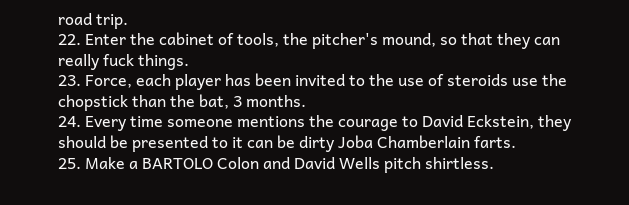road trip.
22. Enter the cabinet of tools, the pitcher's mound, so that they can really fuck things.
23. Force, each player has been invited to the use of steroids use the chopstick than the bat, 3 months.
24. Every time someone mentions the courage to David Eckstein, they should be presented to it can be dirty Joba Chamberlain farts.
25. Make a BARTOLO Colon and David Wells pitch shirtless.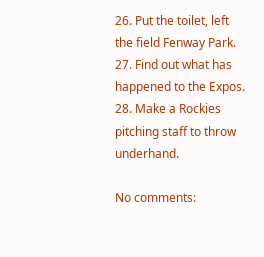26. Put the toilet, left the field Fenway Park.
27. Find out what has happened to the Expos.
28. Make a Rockies pitching staff to throw underhand.

No comments: